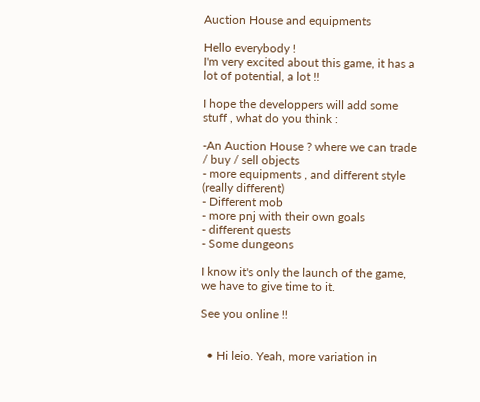Auction House and equipments

Hello everybody !
I'm very excited about this game, it has a lot of potential, a lot !!

I hope the developpers will add some stuff , what do you think :

-An Auction House ? where we can trade / buy / sell objects
- more equipments , and different style (really different)
- Different mob
- more pnj with their own goals
- different quests
- Some dungeons

I know it's only the launch of the game, we have to give time to it.

See you online !!


  • Hi leio. Yeah, more variation in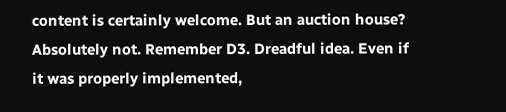content is certainly welcome. But an auction house? Absolutely not. Remember D3. Dreadful idea. Even if it was properly implemented,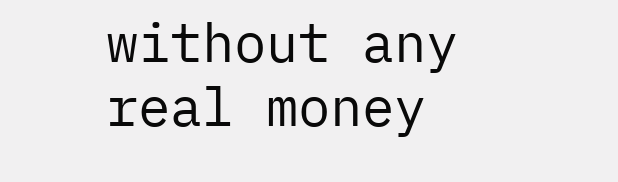without any real money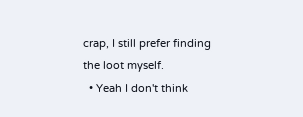crap, I still prefer finding the loot myself.
  • Yeah I don't think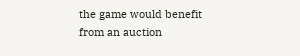the game would benefit from an auction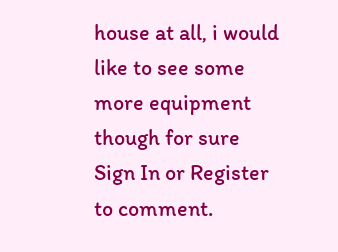house at all, i would like to see some more equipment though for sure
Sign In or Register to comment.